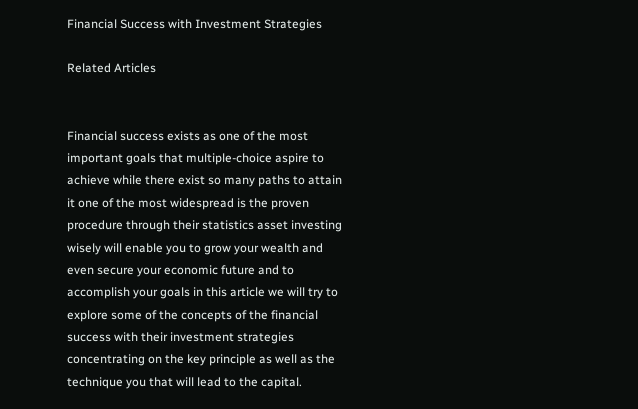Financial Success with Investment Strategies

Related Articles


Financial success exists as one of the most important goals that multiple-choice aspire to achieve while there exist so many paths to attain it one of the most widespread is the proven procedure through their statistics asset investing wisely will enable you to grow your wealth and even secure your economic future and to accomplish your goals in this article we will try to explore some of the concepts of the financial success with their investment strategies concentrating on the key principle as well as the technique you that will lead to the capital.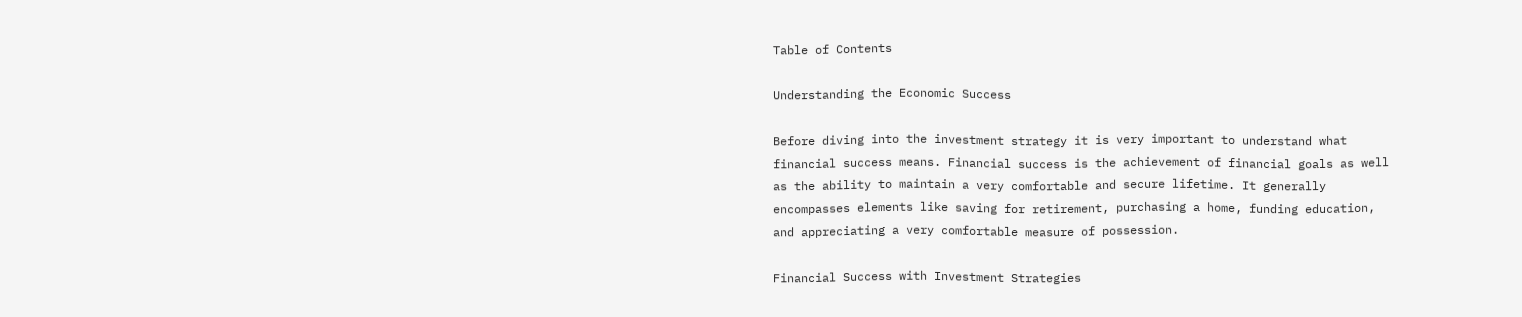Table of Contents

Understanding the Economic Success

Before diving into the investment strategy it is very important to understand what financial success means. Financial success is the achievement of financial goals as well as the ability to maintain a very comfortable and secure lifetime. It generally encompasses elements like saving for retirement, purchasing a home, funding education, and appreciating a very comfortable measure of possession.

Financial Success with Investment Strategies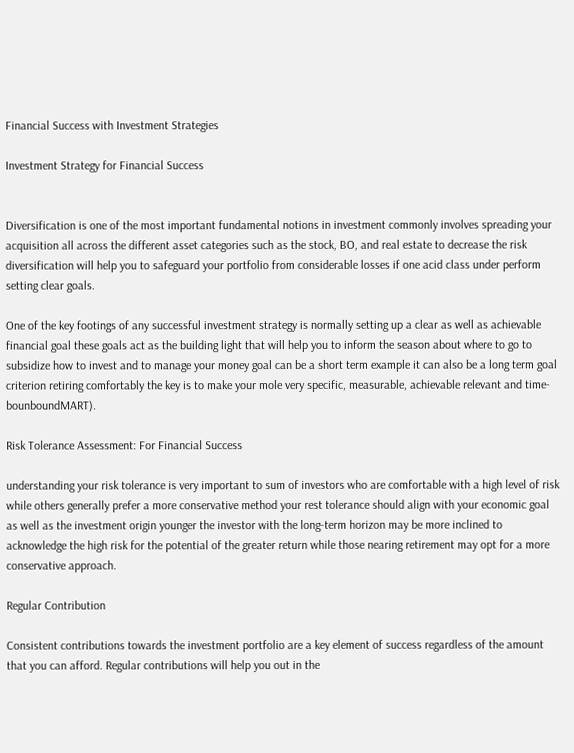Financial Success with Investment Strategies

Investment Strategy for Financial Success


Diversification is one of the most important fundamental notions in investment commonly involves spreading your acquisition all across the different asset categories such as the stock, BO, and real estate to decrease the risk diversification will help you to safeguard your portfolio from considerable losses if one acid class under perform setting clear goals.

One of the key footings of any successful investment strategy is normally setting up a clear as well as achievable financial goal these goals act as the building light that will help you to inform the season about where to go to subsidize how to invest and to manage your money goal can be a short term example it can also be a long term goal criterion retiring comfortably the key is to make your mole very specific, measurable, achievable relevant and time-bounboundMART).

Risk Tolerance Assessment: For Financial Success

understanding your risk tolerance is very important to sum of investors who are comfortable with a high level of risk while others generally prefer a more conservative method your rest tolerance should align with your economic goal as well as the investment origin younger the investor with the long-term horizon may be more inclined to acknowledge the high risk for the potential of the greater return while those nearing retirement may opt for a more conservative approach.

Regular Contribution

Consistent contributions towards the investment portfolio are a key element of success regardless of the amount that you can afford. Regular contributions will help you out in the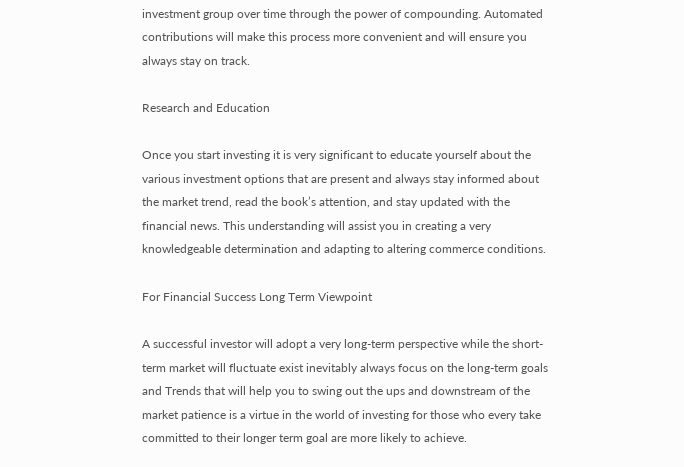investment group over time through the power of compounding. Automated contributions will make this process more convenient and will ensure you always stay on track.

Research and Education

Once you start investing it is very significant to educate yourself about the various investment options that are present and always stay informed about the market trend, read the book’s attention, and stay updated with the financial news. This understanding will assist you in creating a very knowledgeable determination and adapting to altering commerce conditions.

For Financial Success Long Term Viewpoint

A successful investor will adopt a very long-term perspective while the short-term market will fluctuate exist inevitably always focus on the long-term goals and Trends that will help you to swing out the ups and downstream of the market patience is a virtue in the world of investing for those who every take committed to their longer term goal are more likely to achieve.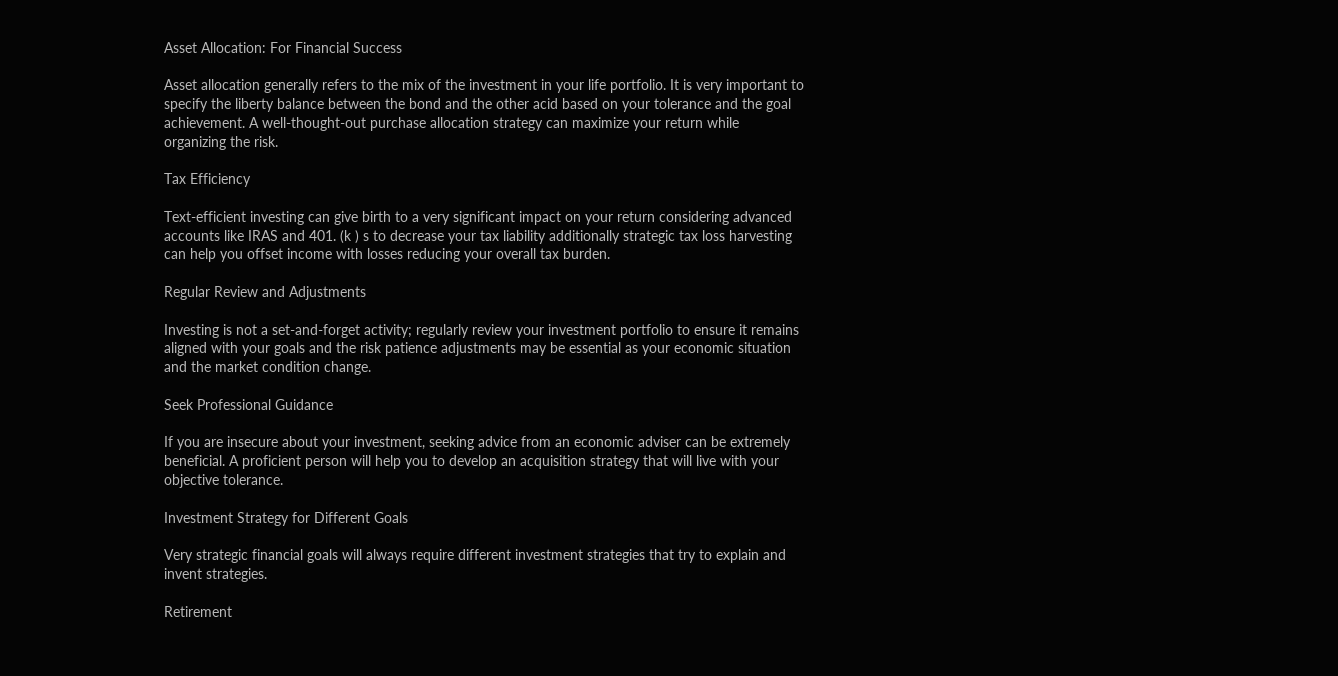Asset Allocation: For Financial Success

Asset allocation generally refers to the mix of the investment in your life portfolio. It is very important to specify the liberty balance between the bond and the other acid based on your tolerance and the goal achievement. A well-thought-out purchase allocation strategy can maximize your return while organizing the risk.

Tax Efficiency

Text-efficient investing can give birth to a very significant impact on your return considering advanced accounts like IRAS and 401. (k ) s to decrease your tax liability additionally strategic tax loss harvesting can help you offset income with losses reducing your overall tax burden.

Regular Review and Adjustments

Investing is not a set-and-forget activity; regularly review your investment portfolio to ensure it remains aligned with your goals and the risk patience adjustments may be essential as your economic situation and the market condition change.

Seek Professional Guidance

If you are insecure about your investment, seeking advice from an economic adviser can be extremely beneficial. A proficient person will help you to develop an acquisition strategy that will live with your objective tolerance.

Investment Strategy for Different Goals

Very strategic financial goals will always require different investment strategies that try to explain and invent strategies.

Retirement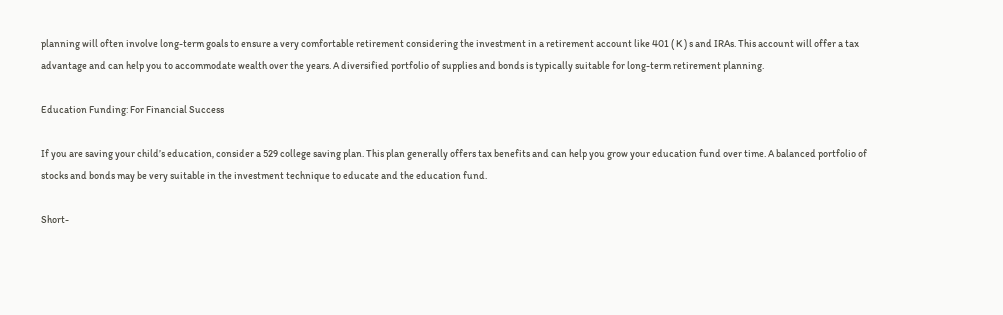planning will often involve long-term goals to ensure a very comfortable retirement considering the investment in a retirement account like 401 ( K ) s and IRAs. This account will offer a tax advantage and can help you to accommodate wealth over the years. A diversified portfolio of supplies and bonds is typically suitable for long-term retirement planning.

Education Funding: For Financial Success

If you are saving your child’s education, consider a 529 college saving plan. This plan generally offers tax benefits and can help you grow your education fund over time. A balanced portfolio of stocks and bonds may be very suitable in the investment technique to educate and the education fund.

Short-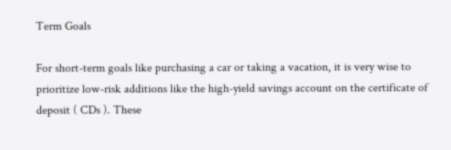Term Goals

For short-term goals like purchasing a car or taking a vacation, it is very wise to prioritize low-risk additions like the high-yield savings account on the certificate of deposit ( CDs ). These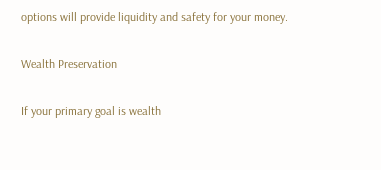options will provide liquidity and safety for your money.

Wealth Preservation

If your primary goal is wealth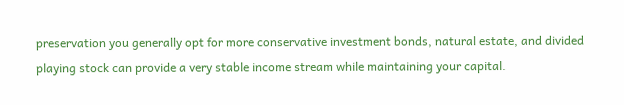preservation you generally opt for more conservative investment bonds, natural estate, and divided playing stock can provide a very stable income stream while maintaining your capital.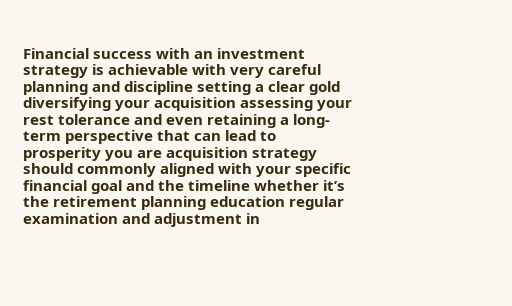Financial success with an investment strategy is achievable with very careful planning and discipline setting a clear gold diversifying your acquisition assessing your rest tolerance and even retaining a long-term perspective that can lead to prosperity you are acquisition strategy should commonly aligned with your specific financial goal and the timeline whether it’s the retirement planning education regular examination and adjustment in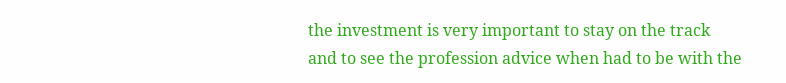the investment is very important to stay on the track and to see the profession advice when had to be with the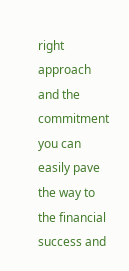right approach and the commitment you can easily pave the way to the financial success and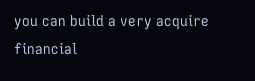you can build a very acquire financial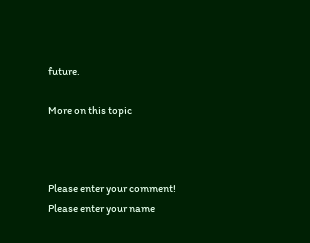future.

More on this topic



Please enter your comment!
Please enter your name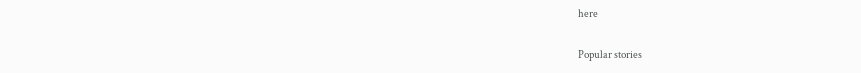here

Popular stories